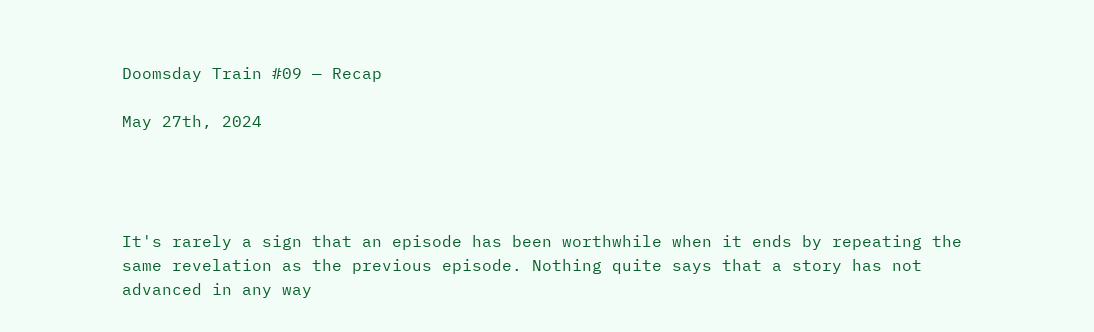Doomsday Train #09 — Recap

May 27th, 2024




It's rarely a sign that an episode has been worthwhile when it ends by repeating the same revelation as the previous episode. Nothing quite says that a story has not advanced in any way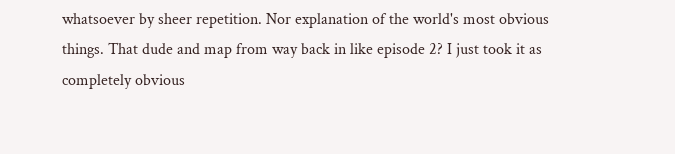whatsoever by sheer repetition. Nor explanation of the world's most obvious things. That dude and map from way back in like episode 2? I just took it as completely obvious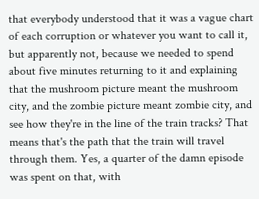that everybody understood that it was a vague chart of each corruption or whatever you want to call it, but apparently not, because we needed to spend about five minutes returning to it and explaining that the mushroom picture meant the mushroom city, and the zombie picture meant zombie city, and see how they're in the line of the train tracks? That means that's the path that the train will travel through them. Yes, a quarter of the damn episode was spent on that, with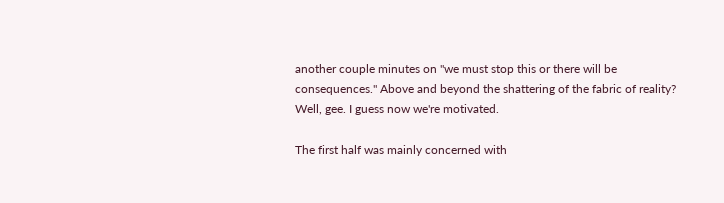another couple minutes on "we must stop this or there will be consequences." Above and beyond the shattering of the fabric of reality? Well, gee. I guess now we're motivated.

The first half was mainly concerned with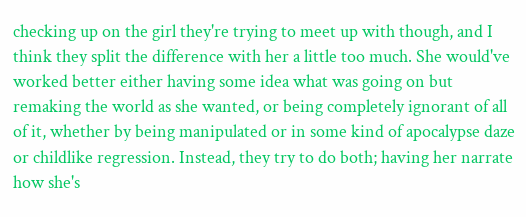checking up on the girl they're trying to meet up with though, and I think they split the difference with her a little too much. She would've worked better either having some idea what was going on but remaking the world as she wanted, or being completely ignorant of all of it, whether by being manipulated or in some kind of apocalypse daze or childlike regression. Instead, they try to do both; having her narrate how she's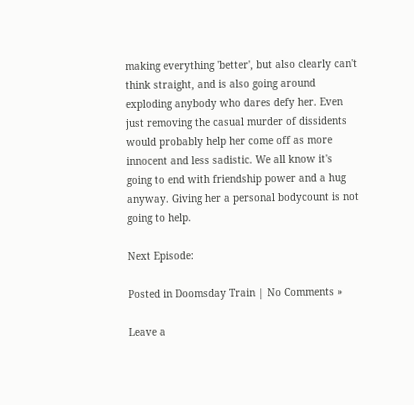making everything 'better', but also clearly can't think straight, and is also going around exploding anybody who dares defy her. Even just removing the casual murder of dissidents would probably help her come off as more innocent and less sadistic. We all know it's going to end with friendship power and a hug anyway. Giving her a personal bodycount is not going to help.

Next Episode:

Posted in Doomsday Train | No Comments »

Leave a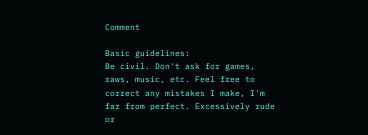Comment

Basic guidelines:
Be civil. Don't ask for games, raws, music, etc. Feel free to correct any mistakes I make, I'm far from perfect. Excessively rude or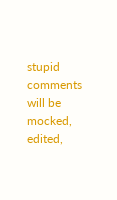stupid comments will be mocked, edited,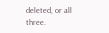deleted, or all three.